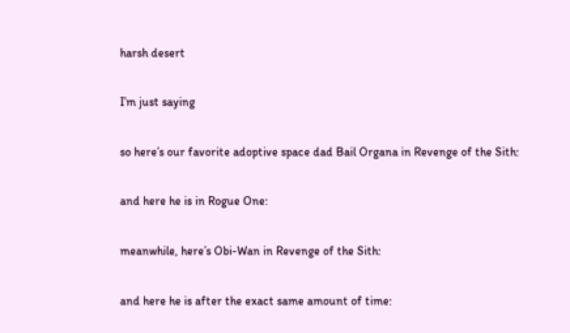harsh desert

I’m just saying

so here’s our favorite adoptive space dad Bail Organa in Revenge of the Sith:

and here he is in Rogue One:

meanwhile, here’s Obi-Wan in Revenge of the Sith:

and here he is after the exact same amount of time: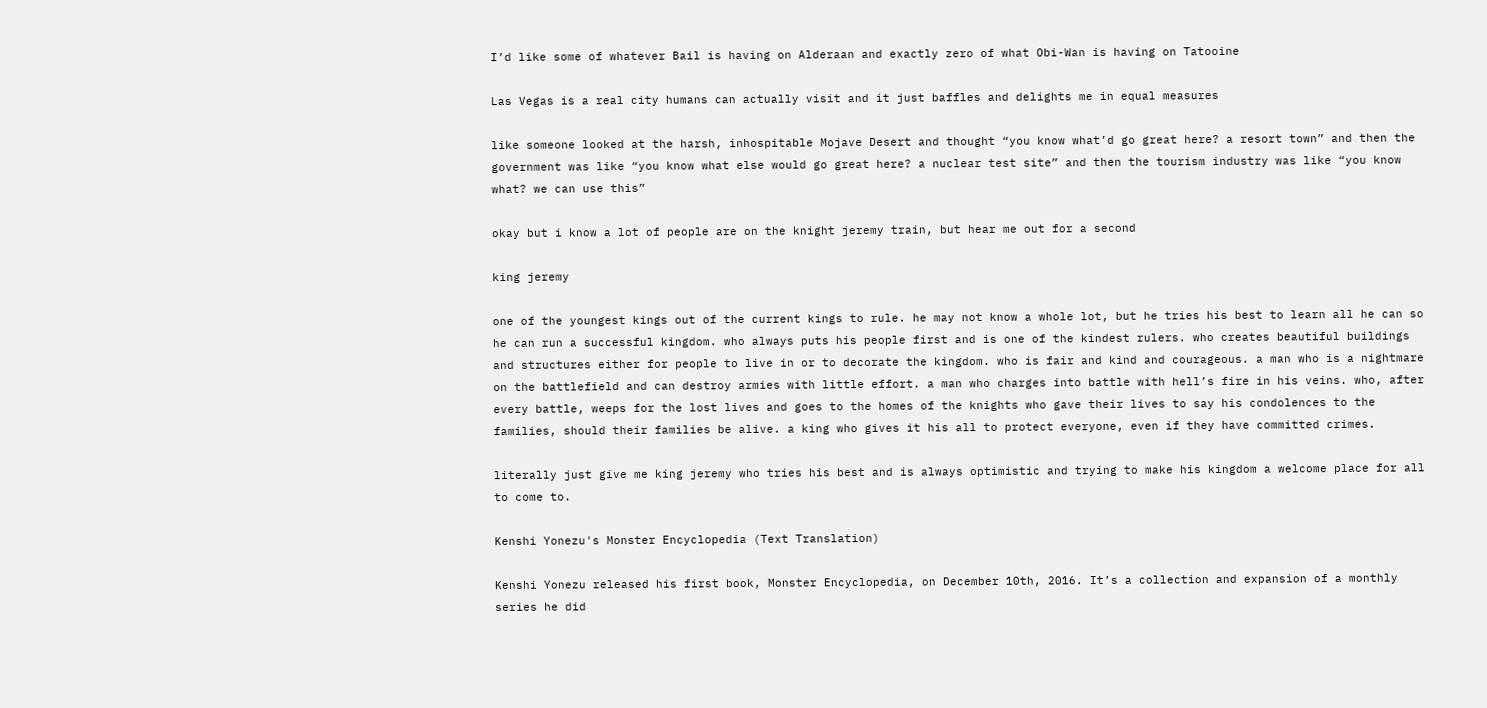I’d like some of whatever Bail is having on Alderaan and exactly zero of what Obi-Wan is having on Tatooine

Las Vegas is a real city humans can actually visit and it just baffles and delights me in equal measures

like someone looked at the harsh, inhospitable Mojave Desert and thought “you know what’d go great here? a resort town” and then the government was like “you know what else would go great here? a nuclear test site” and then the tourism industry was like “you know what? we can use this”

okay but i know a lot of people are on the knight jeremy train, but hear me out for a second

king jeremy

one of the youngest kings out of the current kings to rule. he may not know a whole lot, but he tries his best to learn all he can so he can run a successful kingdom. who always puts his people first and is one of the kindest rulers. who creates beautiful buildings and structures either for people to live in or to decorate the kingdom. who is fair and kind and courageous. a man who is a nightmare on the battlefield and can destroy armies with little effort. a man who charges into battle with hell’s fire in his veins. who, after every battle, weeps for the lost lives and goes to the homes of the knights who gave their lives to say his condolences to the families, should their families be alive. a king who gives it his all to protect everyone, even if they have committed crimes.

literally just give me king jeremy who tries his best and is always optimistic and trying to make his kingdom a welcome place for all to come to.

Kenshi Yonezu's Monster Encyclopedia (Text Translation)

Kenshi Yonezu released his first book, Monster Encyclopedia, on December 10th, 2016. It’s a collection and expansion of a monthly series he did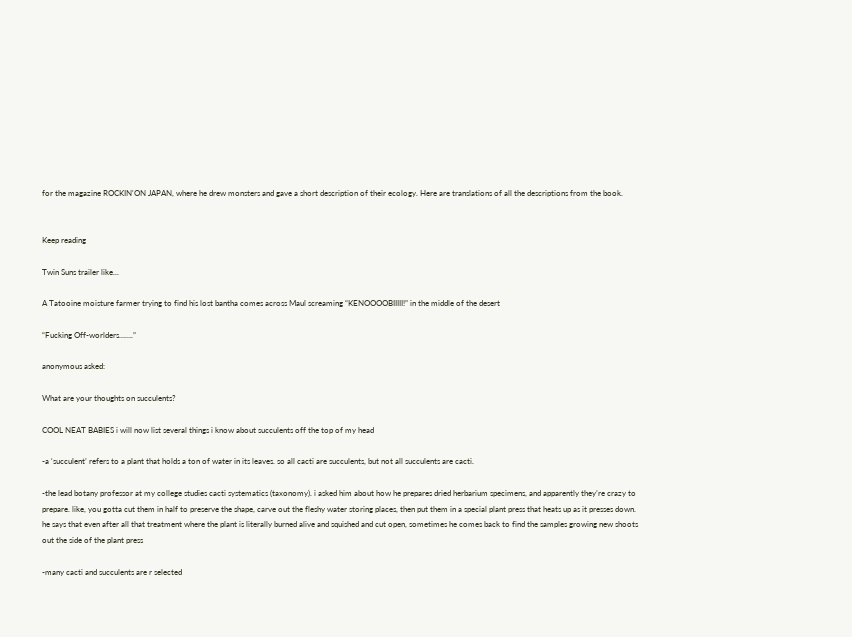for the magazine ROCKIN'ON JAPAN, where he drew monsters and gave a short description of their ecology. Here are translations of all the descriptions from the book.


Keep reading

Twin Suns trailer like...

A Tatooine moisture farmer trying to find his lost bantha comes across Maul screaming “KENOOOOBIIIII!” in the middle of the desert

“Fucking Off-worlders…….”

anonymous asked:

What are your thoughts on succulents?

COOL NEAT BABIES i will now list several things i know about succulents off the top of my head

-a ‘succulent’ refers to a plant that holds a ton of water in its leaves. so all cacti are succulents, but not all succulents are cacti.

-the lead botany professor at my college studies cacti systematics (taxonomy). i asked him about how he prepares dried herbarium specimens, and apparently they’re crazy to prepare. like, you gotta cut them in half to preserve the shape, carve out the fleshy water storing places, then put them in a special plant press that heats up as it presses down. he says that even after all that treatment where the plant is literally burned alive and squished and cut open, sometimes he comes back to find the samples growing new shoots out the side of the plant press

-many cacti and succulents are r selected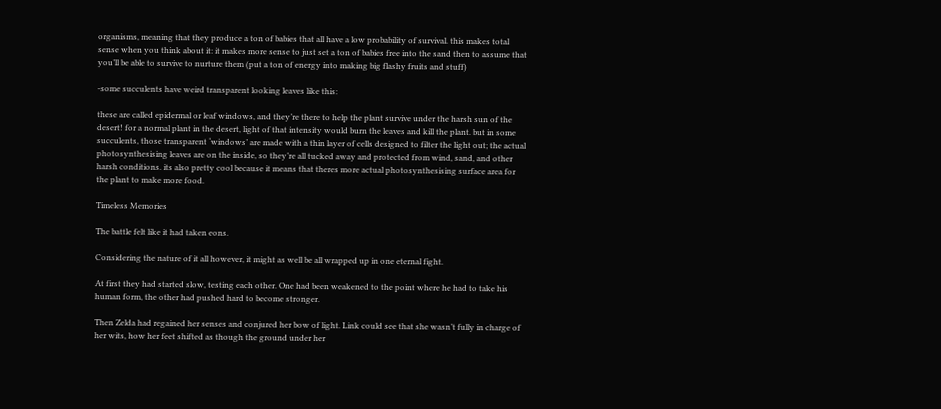organisms, meaning that they produce a ton of babies that all have a low probability of survival. this makes total sense when you think about it: it makes more sense to just set a ton of babies free into the sand then to assume that you’ll be able to survive to nurture them (put a ton of energy into making big flashy fruits and stuff)

-some succulents have weird transparent looking leaves like this:

these are called epidermal or leaf windows, and they’re there to help the plant survive under the harsh sun of the desert! for a normal plant in the desert, light of that intensity would burn the leaves and kill the plant. but in some succulents, those transparent ‘windows’ are made with a thin layer of cells designed to filter the light out; the actual photosynthesising leaves are on the inside, so they’re all tucked away and protected from wind, sand, and other harsh conditions. its also pretty cool because it means that theres more actual photosynthesising surface area for the plant to make more food.

Timeless Memories

The battle felt like it had taken eons.

Considering the nature of it all however, it might as well be all wrapped up in one eternal fight.

At first they had started slow, testing each other. One had been weakened to the point where he had to take his human form, the other had pushed hard to become stronger.

Then Zelda had regained her senses and conjured her bow of light. Link could see that she wasn’t fully in charge of her wits, how her feet shifted as though the ground under her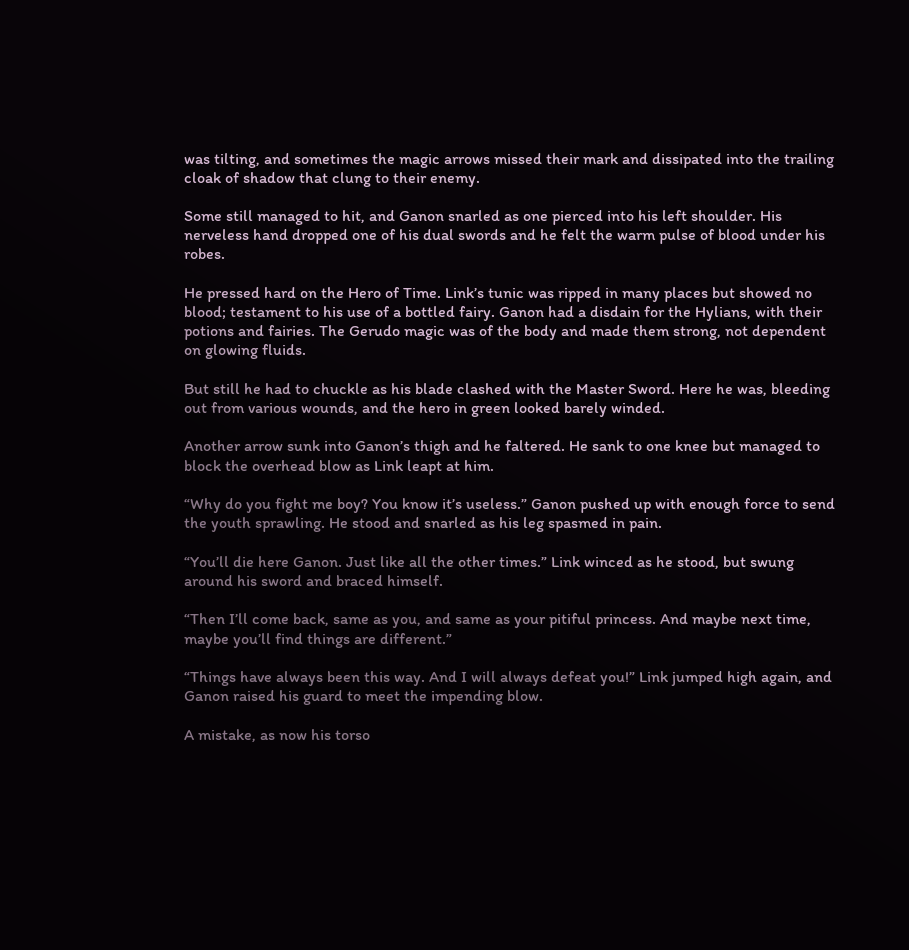was tilting, and sometimes the magic arrows missed their mark and dissipated into the trailing cloak of shadow that clung to their enemy.

Some still managed to hit, and Ganon snarled as one pierced into his left shoulder. His nerveless hand dropped one of his dual swords and he felt the warm pulse of blood under his robes.

He pressed hard on the Hero of Time. Link’s tunic was ripped in many places but showed no blood; testament to his use of a bottled fairy. Ganon had a disdain for the Hylians, with their potions and fairies. The Gerudo magic was of the body and made them strong, not dependent on glowing fluids.

But still he had to chuckle as his blade clashed with the Master Sword. Here he was, bleeding out from various wounds, and the hero in green looked barely winded.

Another arrow sunk into Ganon’s thigh and he faltered. He sank to one knee but managed to block the overhead blow as Link leapt at him.

“Why do you fight me boy? You know it’s useless.” Ganon pushed up with enough force to send the youth sprawling. He stood and snarled as his leg spasmed in pain.

“You’ll die here Ganon. Just like all the other times.” Link winced as he stood, but swung around his sword and braced himself.

“Then I’ll come back, same as you, and same as your pitiful princess. And maybe next time, maybe you’ll find things are different.”

“Things have always been this way. And I will always defeat you!” Link jumped high again, and Ganon raised his guard to meet the impending blow.

A mistake, as now his torso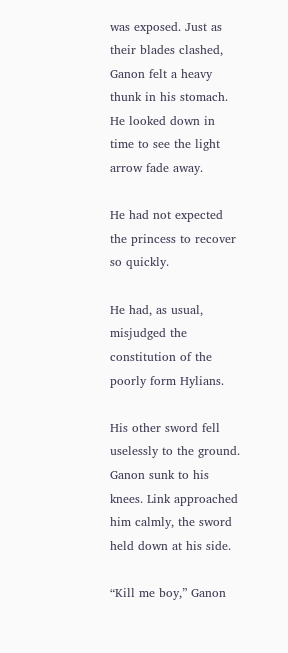was exposed. Just as their blades clashed, Ganon felt a heavy thunk in his stomach. He looked down in time to see the light arrow fade away.

He had not expected the princess to recover so quickly.

He had, as usual, misjudged the constitution of the poorly form Hylians.

His other sword fell uselessly to the ground. Ganon sunk to his knees. Link approached him calmly, the sword held down at his side.

“Kill me boy,” Ganon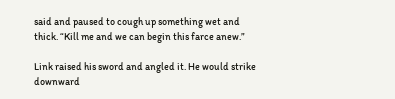said and paused to cough up something wet and thick. “Kill me and we can begin this farce anew.”

Link raised his sword and angled it. He would strike downward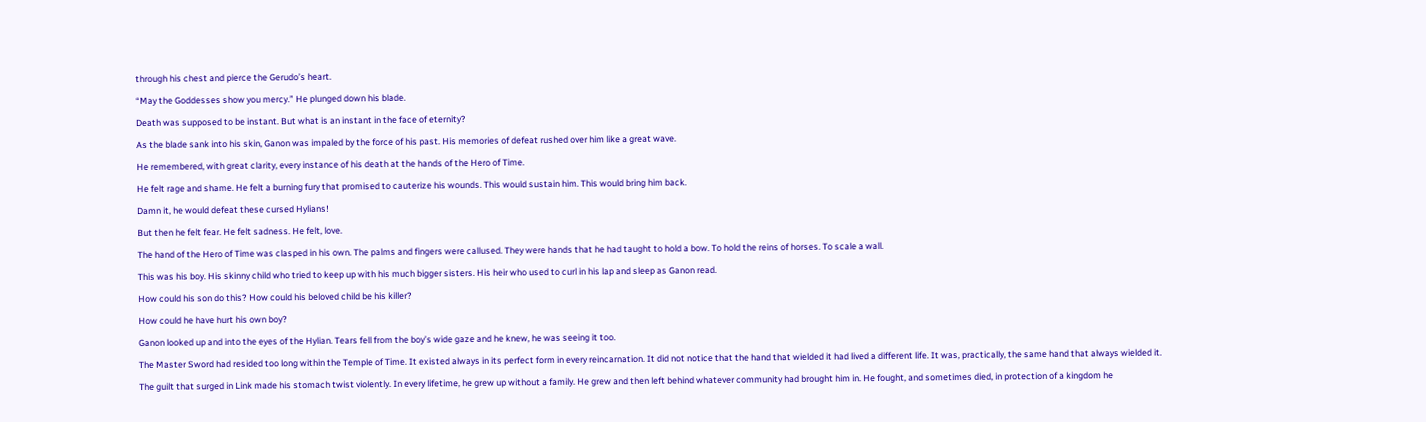through his chest and pierce the Gerudo’s heart.

“May the Goddesses show you mercy.” He plunged down his blade.

Death was supposed to be instant. But what is an instant in the face of eternity?

As the blade sank into his skin, Ganon was impaled by the force of his past. His memories of defeat rushed over him like a great wave.

He remembered, with great clarity, every instance of his death at the hands of the Hero of Time.

He felt rage and shame. He felt a burning fury that promised to cauterize his wounds. This would sustain him. This would bring him back.

Damn it, he would defeat these cursed Hylians!

But then he felt fear. He felt sadness. He felt, love.

The hand of the Hero of Time was clasped in his own. The palms and fingers were callused. They were hands that he had taught to hold a bow. To hold the reins of horses. To scale a wall.

This was his boy. His skinny child who tried to keep up with his much bigger sisters. His heir who used to curl in his lap and sleep as Ganon read.

How could his son do this? How could his beloved child be his killer?

How could he have hurt his own boy?

Ganon looked up and into the eyes of the Hylian. Tears fell from the boy’s wide gaze and he knew, he was seeing it too.

The Master Sword had resided too long within the Temple of Time. It existed always in its perfect form in every reincarnation. It did not notice that the hand that wielded it had lived a different life. It was, practically, the same hand that always wielded it.

The guilt that surged in Link made his stomach twist violently. In every lifetime, he grew up without a family. He grew and then left behind whatever community had brought him in. He fought, and sometimes died, in protection of a kingdom he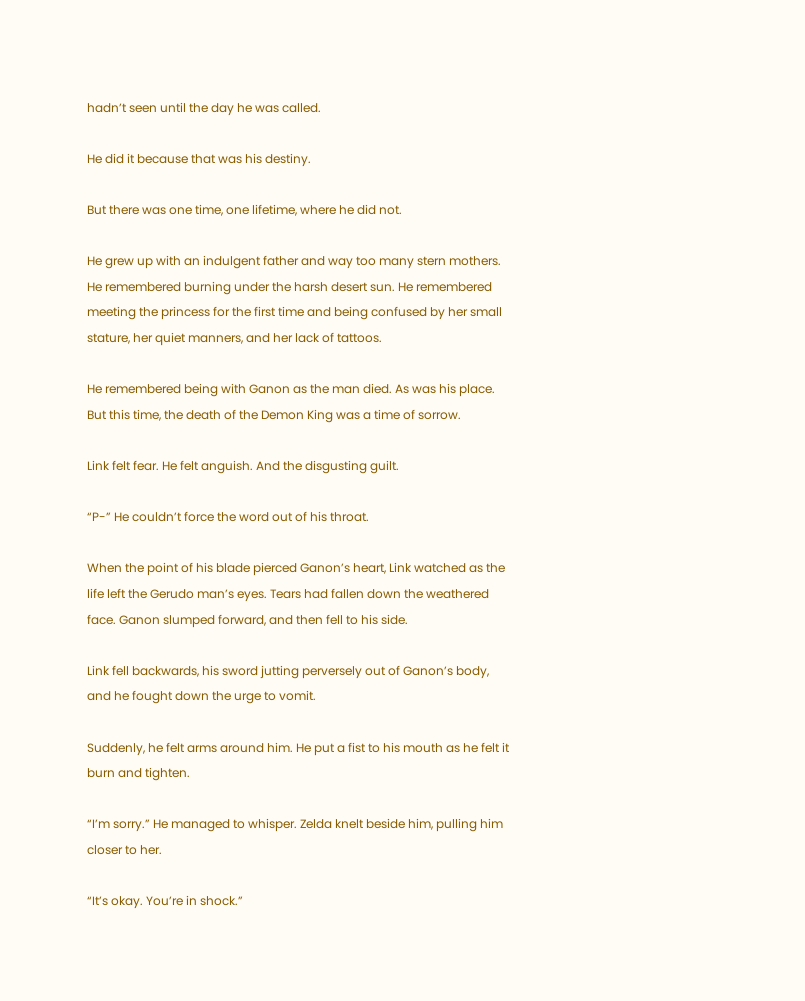hadn’t seen until the day he was called.

He did it because that was his destiny.

But there was one time, one lifetime, where he did not.

He grew up with an indulgent father and way too many stern mothers. He remembered burning under the harsh desert sun. He remembered meeting the princess for the first time and being confused by her small stature, her quiet manners, and her lack of tattoos.

He remembered being with Ganon as the man died. As was his place. But this time, the death of the Demon King was a time of sorrow.

Link felt fear. He felt anguish. And the disgusting guilt.

“P-” He couldn’t force the word out of his throat.

When the point of his blade pierced Ganon’s heart, Link watched as the life left the Gerudo man’s eyes. Tears had fallen down the weathered face. Ganon slumped forward, and then fell to his side.

Link fell backwards, his sword jutting perversely out of Ganon’s body, and he fought down the urge to vomit.

Suddenly, he felt arms around him. He put a fist to his mouth as he felt it burn and tighten.

“I’m sorry.” He managed to whisper. Zelda knelt beside him, pulling him closer to her.

“It’s okay. You’re in shock.”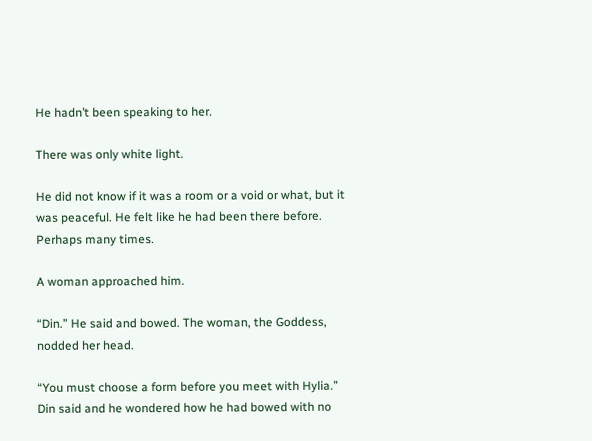He hadn’t been speaking to her.

There was only white light.

He did not know if it was a room or a void or what, but it was peaceful. He felt like he had been there before. Perhaps many times.

A woman approached him.

“Din.” He said and bowed. The woman, the Goddess, nodded her head.

“You must choose a form before you meet with Hylia.” Din said and he wondered how he had bowed with no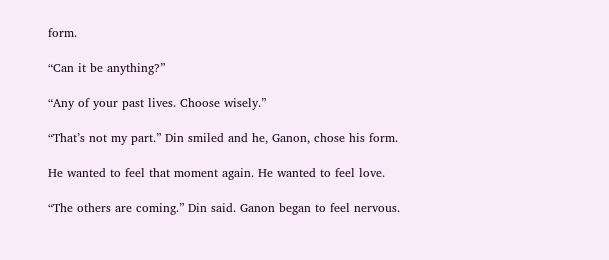form.

“Can it be anything?”

“Any of your past lives. Choose wisely.”

“That’s not my part.” Din smiled and he, Ganon, chose his form.

He wanted to feel that moment again. He wanted to feel love.

“The others are coming.” Din said. Ganon began to feel nervous.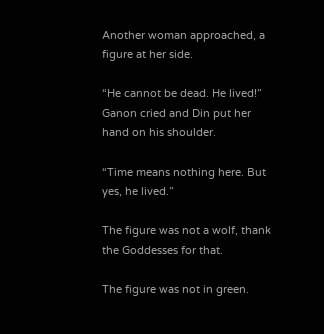Another woman approached, a figure at her side.

“He cannot be dead. He lived!” Ganon cried and Din put her hand on his shoulder.

“Time means nothing here. But yes, he lived.”

The figure was not a wolf, thank the Goddesses for that.

The figure was not in green.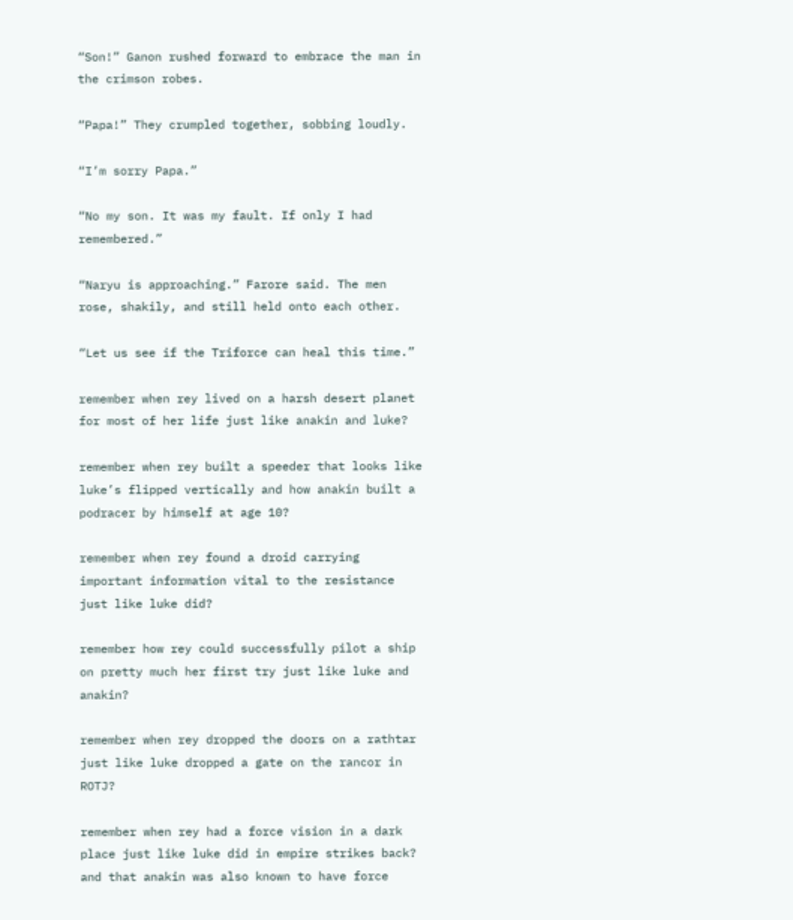“Son!” Ganon rushed forward to embrace the man in the crimson robes.

“Papa!” They crumpled together, sobbing loudly.

“I’m sorry Papa.”

“No my son. It was my fault. If only I had remembered.”

“Naryu is approaching.” Farore said. The men rose, shakily, and still held onto each other.

“Let us see if the Triforce can heal this time.”

remember when rey lived on a harsh desert planet for most of her life just like anakin and luke?

remember when rey built a speeder that looks like luke’s flipped vertically and how anakin built a podracer by himself at age 10?

remember when rey found a droid carrying important information vital to the resistance just like luke did?

remember how rey could successfully pilot a ship on pretty much her first try just like luke and anakin?

remember when rey dropped the doors on a rathtar just like luke dropped a gate on the rancor in ROTJ?

remember when rey had a force vision in a dark place just like luke did in empire strikes back? and that anakin was also known to have force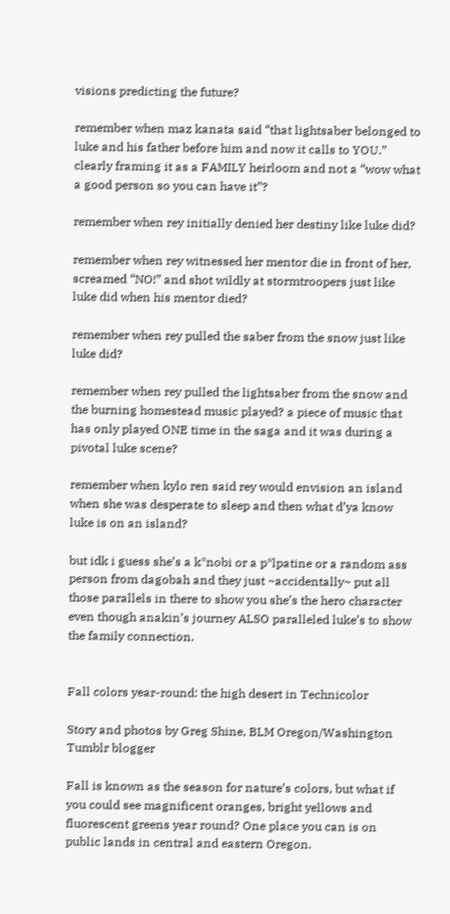visions predicting the future?

remember when maz kanata said “that lightsaber belonged to luke and his father before him and now it calls to YOU.” clearly framing it as a FAMILY heirloom and not a “wow what a good person so you can have it”?

remember when rey initially denied her destiny like luke did?

remember when rey witnessed her mentor die in front of her, screamed “NO!” and shot wildly at stormtroopers just like luke did when his mentor died?

remember when rey pulled the saber from the snow just like luke did?

remember when rey pulled the lightsaber from the snow and the burning homestead music played? a piece of music that has only played ONE time in the saga and it was during a pivotal luke scene?

remember when kylo ren said rey would envision an island when she was desperate to sleep and then what d’ya know luke is on an island?

but idk i guess she’s a k*nobi or a p*lpatine or a random ass person from dagobah and they just ~accidentally~ put all those parallels in there to show you she’s the hero character even though anakin’s journey ALSO paralleled luke’s to show the family connection.


Fall colors year-round: the high desert in Technicolor

Story and photos by Greg Shine, BLM Oregon/Washington Tumblr blogger

Fall is known as the season for nature’s colors, but what if you could see magnificent oranges, bright yellows and fluorescent greens year round? One place you can is on public lands in central and eastern Oregon.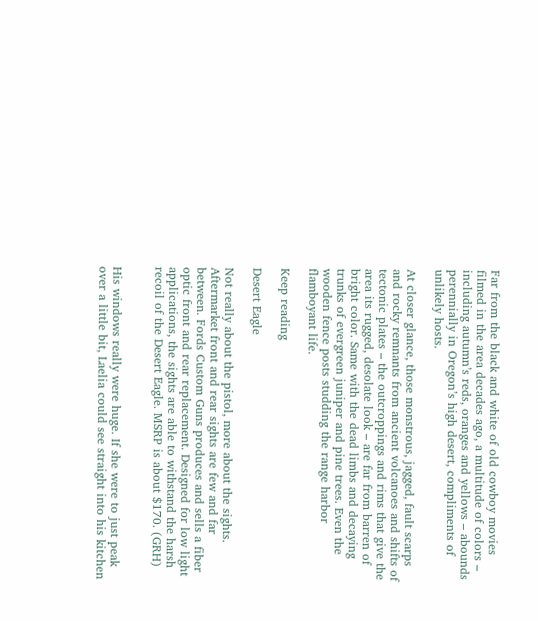Far from the black and white of old cowboy movies filmed in the area decades ago, a multitude of colors – including autumn’s reds, oranges and yellows – abounds perennially in Oregon’s high desert, compliments of unlikely hosts.

At closer glance, those monstrous, jagged, fault scarps and rocky remnants from ancient volcanoes and shifts of tectonic plates – the outcroppings and rims that give the area its rugged, desolate look – are far from barren of bright color. Same with the dead limbs and decaying trunks of evergreen juniper and pine trees. Even the wooden fence posts studding the range harbor flamboyant life.

Keep reading

Desert Eagle

Not really about the pistol, more about the sights. Aftermarket front and rear sights are few and far between. Fords Custom Guns produces and sells a fiber optic front and rear replacement. Designed for low light applications, the sights are able to withstand the harsh recoil of the Desert Eagle. MSRP is about $170. (GRH)


His windows really were huge. If she were to just peak over a little bit, Laelia could see straight into his kitchen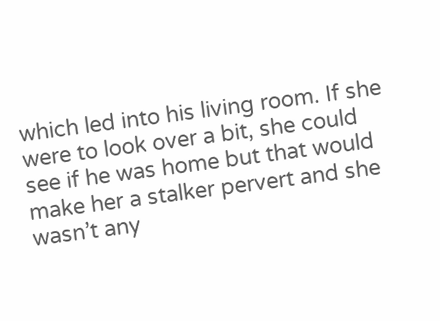which led into his living room. If she were to look over a bit, she could see if he was home but that would make her a stalker pervert and she wasn’t any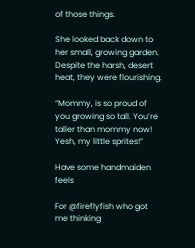of those things.

She looked back down to her small, growing garden. Despite the harsh, desert heat, they were flourishing.

“Mommy, is so proud of you growing so tall. You’re taller than mommy now! Yesh, my little sprites!”

Have some handmaiden feels

For @fireflyfish who got me thinking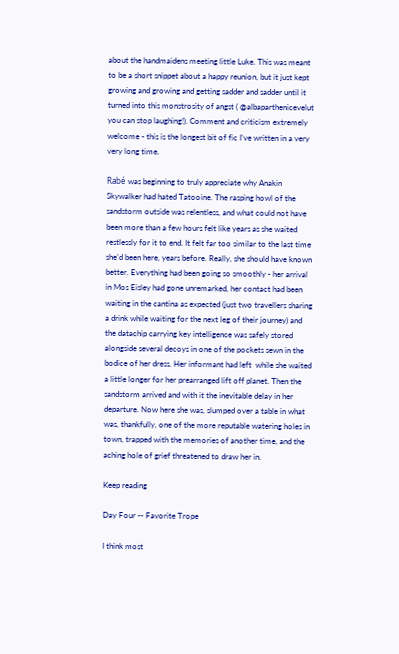about the handmaidens meeting little Luke. This was meant to be a short snippet about a happy reunion, but it just kept growing and growing and getting sadder and sadder until it turned into this monstrosity of angst ( @albaparthenicevelut you can stop laughing!). Comment and criticism extremely welcome - this is the longest bit of fic I’ve written in a very very long time.

Rabé was beginning to truly appreciate why Anakin Skywalker had hated Tatooine. The rasping howl of the sandstorm outside was relentless, and what could not have been more than a few hours felt like years as she waited restlessly for it to end. It felt far too similar to the last time she’d been here, years before. Really, she should have known better. Everything had been going so smoothly - her arrival in Mos Eisley had gone unremarked, her contact had been waiting in the cantina as expected (just two travellers sharing a drink while waiting for the next leg of their journey) and the datachip carrying key intelligence was safely stored alongside several decoys in one of the pockets sewn in the bodice of her dress. Her informant had left  while she waited a little longer for her prearranged lift off planet. Then the sandstorm arrived and with it the inevitable delay in her departure. Now here she was, slumped over a table in what was, thankfully, one of the more reputable watering holes in town, trapped with the memories of another time, and the aching hole of grief threatened to draw her in.

Keep reading

Day Four -- Favorite Trope

I think most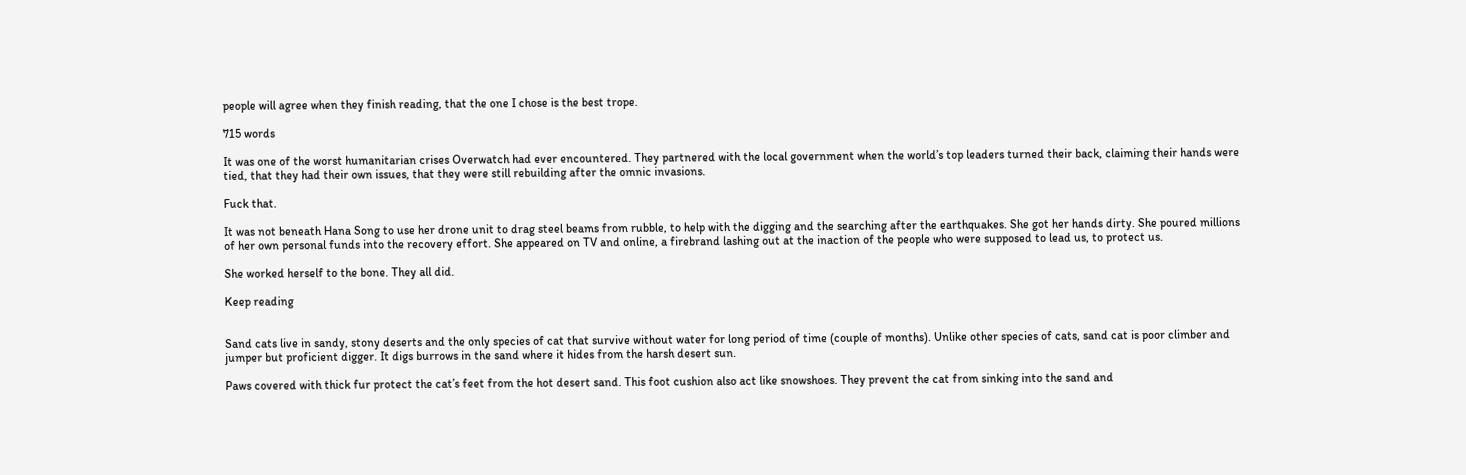people will agree when they finish reading, that the one I chose is the best trope.

715 words

It was one of the worst humanitarian crises Overwatch had ever encountered. They partnered with the local government when the world’s top leaders turned their back, claiming their hands were tied, that they had their own issues, that they were still rebuilding after the omnic invasions.

Fuck that.

It was not beneath Hana Song to use her drone unit to drag steel beams from rubble, to help with the digging and the searching after the earthquakes. She got her hands dirty. She poured millions of her own personal funds into the recovery effort. She appeared on TV and online, a firebrand lashing out at the inaction of the people who were supposed to lead us, to protect us.

She worked herself to the bone. They all did.

Keep reading


Sand cats live in sandy, stony deserts and the only species of cat that survive without water for long period of time (couple of months). Unlike other species of cats, sand cat is poor climber and jumper but proficient digger. It digs burrows in the sand where it hides from the harsh desert sun.

Paws covered with thick fur protect the cat’s feet from the hot desert sand. This foot cushion also act like snowshoes. They prevent the cat from sinking into the sand and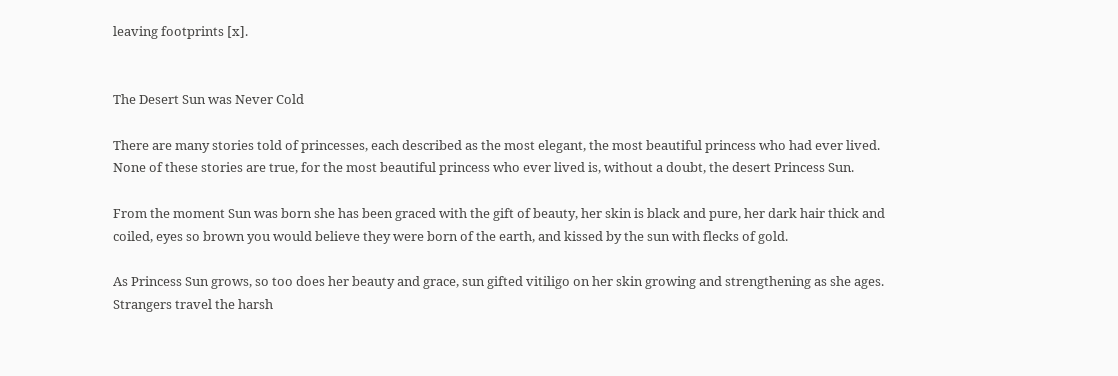leaving footprints [x].


The Desert Sun was Never Cold

There are many stories told of princesses, each described as the most elegant, the most beautiful princess who had ever lived. None of these stories are true, for the most beautiful princess who ever lived is, without a doubt, the desert Princess Sun.

From the moment Sun was born she has been graced with the gift of beauty, her skin is black and pure, her dark hair thick and coiled, eyes so brown you would believe they were born of the earth, and kissed by the sun with flecks of gold.

As Princess Sun grows, so too does her beauty and grace, sun gifted vitiligo on her skin growing and strengthening as she ages. Strangers travel the harsh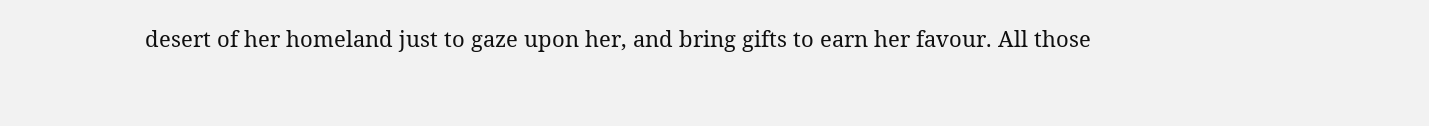desert of her homeland just to gaze upon her, and bring gifts to earn her favour. All those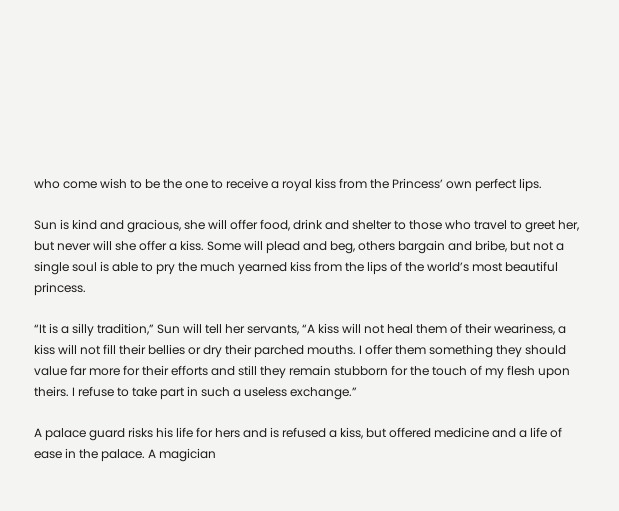who come wish to be the one to receive a royal kiss from the Princess’ own perfect lips.

Sun is kind and gracious, she will offer food, drink and shelter to those who travel to greet her, but never will she offer a kiss. Some will plead and beg, others bargain and bribe, but not a single soul is able to pry the much yearned kiss from the lips of the world’s most beautiful princess.

“It is a silly tradition,” Sun will tell her servants, “A kiss will not heal them of their weariness, a kiss will not fill their bellies or dry their parched mouths. I offer them something they should value far more for their efforts and still they remain stubborn for the touch of my flesh upon theirs. I refuse to take part in such a useless exchange.”

A palace guard risks his life for hers and is refused a kiss, but offered medicine and a life of ease in the palace. A magician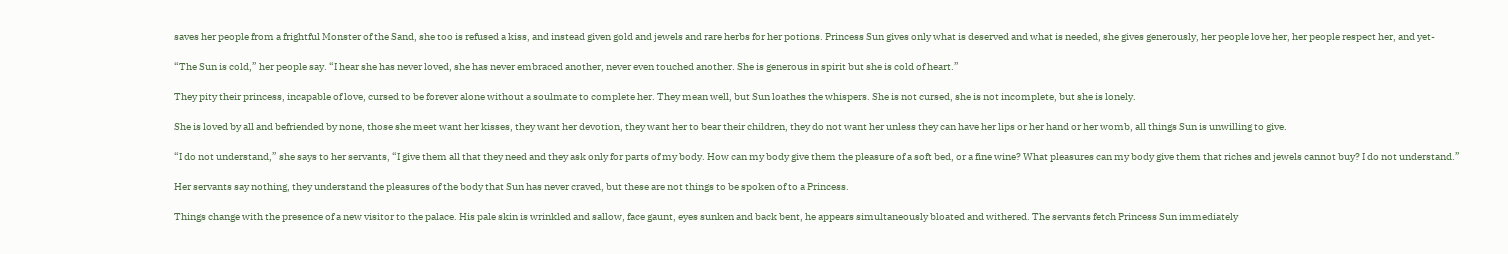saves her people from a frightful Monster of the Sand, she too is refused a kiss, and instead given gold and jewels and rare herbs for her potions. Princess Sun gives only what is deserved and what is needed, she gives generously, her people love her, her people respect her, and yet-

“The Sun is cold,” her people say. “I hear she has never loved, she has never embraced another, never even touched another. She is generous in spirit but she is cold of heart.”

They pity their princess, incapable of love, cursed to be forever alone without a soulmate to complete her. They mean well, but Sun loathes the whispers. She is not cursed, she is not incomplete, but she is lonely.

She is loved by all and befriended by none, those she meet want her kisses, they want her devotion, they want her to bear their children, they do not want her unless they can have her lips or her hand or her womb, all things Sun is unwilling to give.

“I do not understand,” she says to her servants, “I give them all that they need and they ask only for parts of my body. How can my body give them the pleasure of a soft bed, or a fine wine? What pleasures can my body give them that riches and jewels cannot buy? I do not understand.”

Her servants say nothing, they understand the pleasures of the body that Sun has never craved, but these are not things to be spoken of to a Princess.

Things change with the presence of a new visitor to the palace. His pale skin is wrinkled and sallow, face gaunt, eyes sunken and back bent, he appears simultaneously bloated and withered. The servants fetch Princess Sun immediately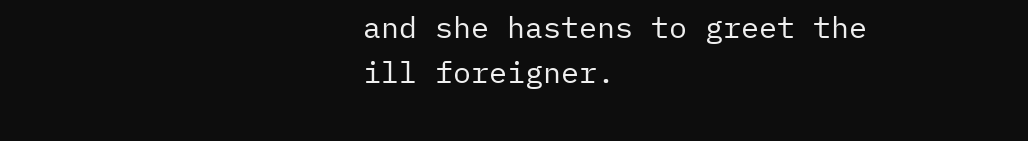and she hastens to greet the ill foreigner.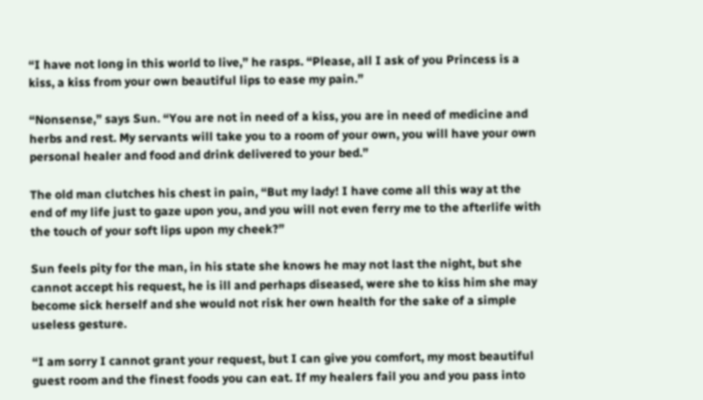“I have not long in this world to live,” he rasps. “Please, all I ask of you Princess is a kiss, a kiss from your own beautiful lips to ease my pain.”

“Nonsense,” says Sun. “You are not in need of a kiss, you are in need of medicine and herbs and rest. My servants will take you to a room of your own, you will have your own personal healer and food and drink delivered to your bed.”

The old man clutches his chest in pain, “But my lady! I have come all this way at the end of my life just to gaze upon you, and you will not even ferry me to the afterlife with the touch of your soft lips upon my cheek?”

Sun feels pity for the man, in his state she knows he may not last the night, but she cannot accept his request, he is ill and perhaps diseased, were she to kiss him she may become sick herself and she would not risk her own health for the sake of a simple useless gesture.

“I am sorry I cannot grant your request, but I can give you comfort, my most beautiful guest room and the finest foods you can eat. If my healers fail you and you pass into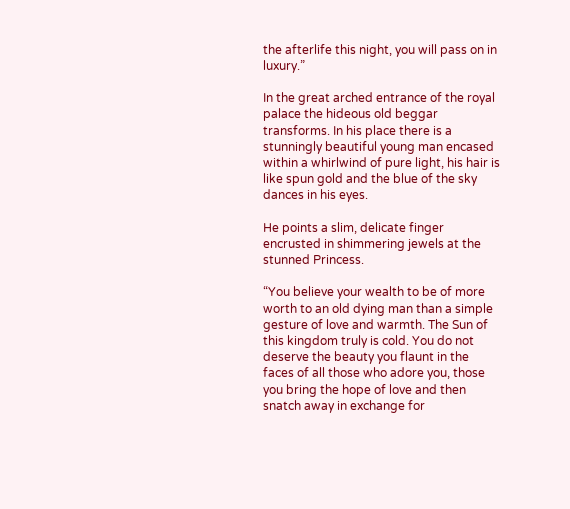the afterlife this night, you will pass on in luxury.”

In the great arched entrance of the royal palace the hideous old beggar transforms. In his place there is a stunningly beautiful young man encased within a whirlwind of pure light, his hair is like spun gold and the blue of the sky dances in his eyes.

He points a slim, delicate finger encrusted in shimmering jewels at the stunned Princess.

“You believe your wealth to be of more worth to an old dying man than a simple gesture of love and warmth. The Sun of this kingdom truly is cold. You do not deserve the beauty you flaunt in the faces of all those who adore you, those you bring the hope of love and then snatch away in exchange for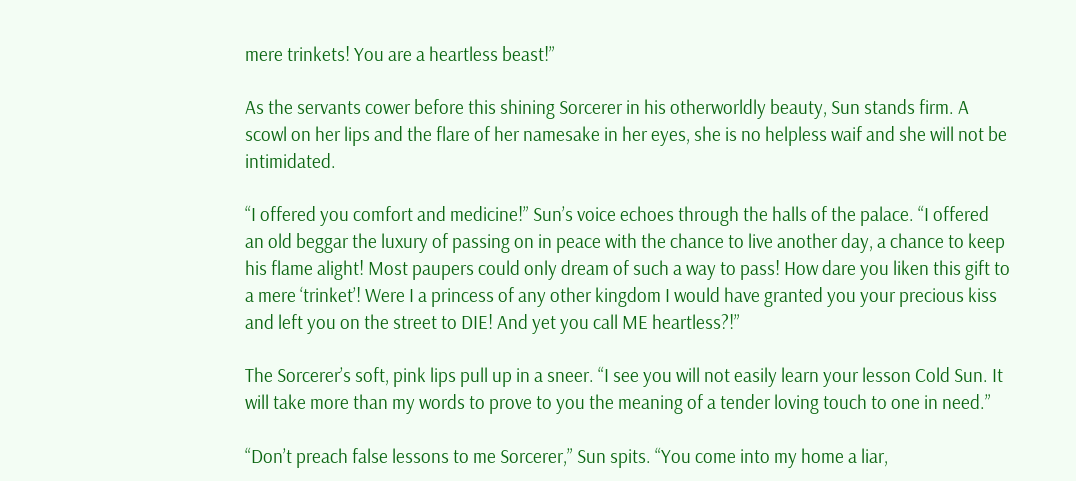mere trinkets! You are a heartless beast!”

As the servants cower before this shining Sorcerer in his otherworldly beauty, Sun stands firm. A scowl on her lips and the flare of her namesake in her eyes, she is no helpless waif and she will not be intimidated.

“I offered you comfort and medicine!” Sun’s voice echoes through the halls of the palace. “I offered an old beggar the luxury of passing on in peace with the chance to live another day, a chance to keep his flame alight! Most paupers could only dream of such a way to pass! How dare you liken this gift to a mere ‘trinket’! Were I a princess of any other kingdom I would have granted you your precious kiss and left you on the street to DIE! And yet you call ME heartless?!”

The Sorcerer’s soft, pink lips pull up in a sneer. “I see you will not easily learn your lesson Cold Sun. It will take more than my words to prove to you the meaning of a tender loving touch to one in need.”

“Don’t preach false lessons to me Sorcerer,” Sun spits. “You come into my home a liar,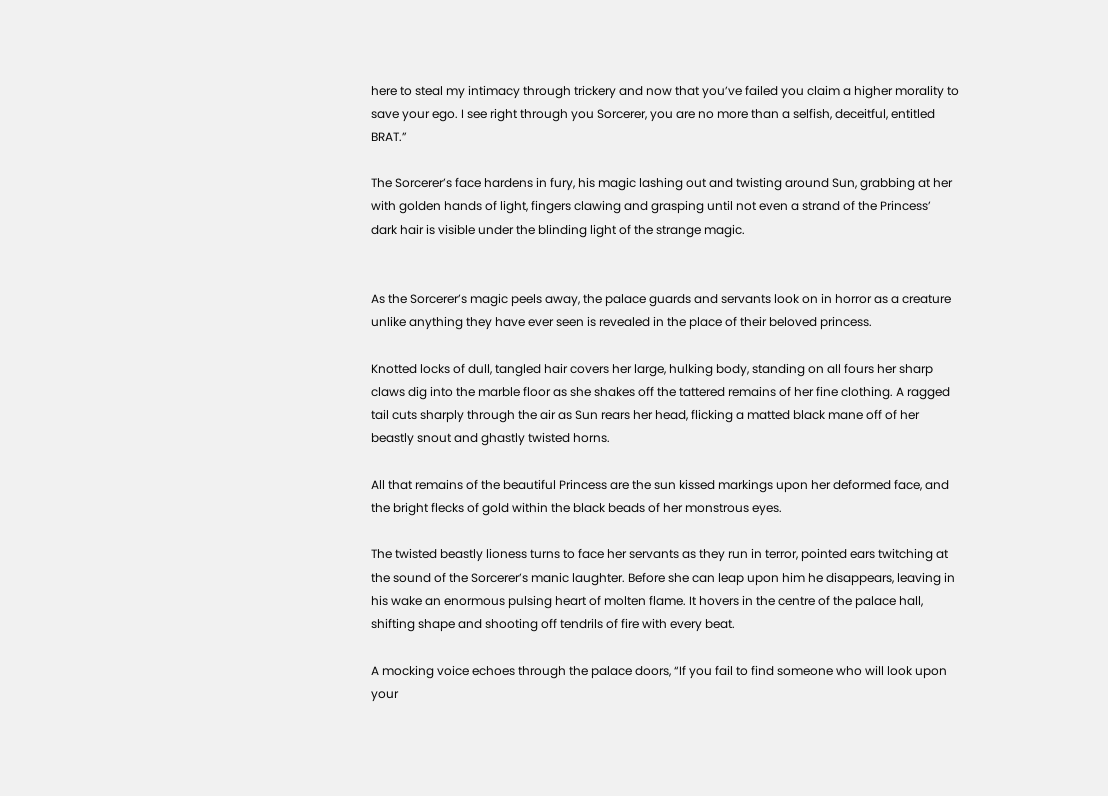here to steal my intimacy through trickery and now that you’ve failed you claim a higher morality to save your ego. I see right through you Sorcerer, you are no more than a selfish, deceitful, entitled BRAT.”

The Sorcerer’s face hardens in fury, his magic lashing out and twisting around Sun, grabbing at her with golden hands of light, fingers clawing and grasping until not even a strand of the Princess’ dark hair is visible under the blinding light of the strange magic.


As the Sorcerer’s magic peels away, the palace guards and servants look on in horror as a creature unlike anything they have ever seen is revealed in the place of their beloved princess.

Knotted locks of dull, tangled hair covers her large, hulking body, standing on all fours her sharp claws dig into the marble floor as she shakes off the tattered remains of her fine clothing. A ragged tail cuts sharply through the air as Sun rears her head, flicking a matted black mane off of her beastly snout and ghastly twisted horns.

All that remains of the beautiful Princess are the sun kissed markings upon her deformed face, and the bright flecks of gold within the black beads of her monstrous eyes.

The twisted beastly lioness turns to face her servants as they run in terror, pointed ears twitching at the sound of the Sorcerer’s manic laughter. Before she can leap upon him he disappears, leaving in his wake an enormous pulsing heart of molten flame. It hovers in the centre of the palace hall, shifting shape and shooting off tendrils of fire with every beat.

A mocking voice echoes through the palace doors, “If you fail to find someone who will look upon your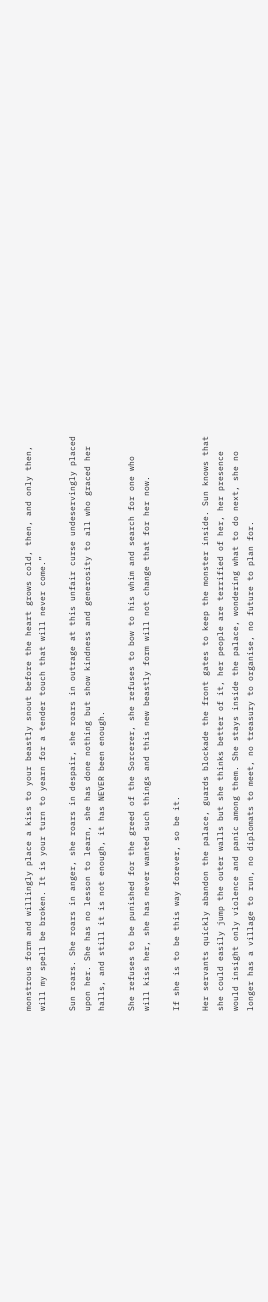monstrous form and willingly place a kiss to your beastly snout before the heart grows cold, then, and only then, will my spell be broken. It is your turn to yearn for a tender touch that will never come.”

Sun roars. She roars in anger, she roars in despair, she roars in outrage at this unfair curse undeservingly placed upon her. She has no lesson to learn, she has done nothing but show kindness and generosity to all who graced her halls, and still it is not enough, it has NEVER been enough.

She refuses to be punished for the greed of the Sorcerer, she refuses to bow to his whim and search for one who will kiss her, she has never wanted such things and this new beastly form will not change that for her now.

If she is to be this way forever, so be it.

Her servants quickly abandon the palace, guards blockade the front gates to keep the monster inside. Sun knows that she could easily jump the outer walls but she thinks better of it, her people are terrified of her, her presence would insight only violence and panic among them. She stays inside the palace, wondering what to do next, she no longer has a village to run, no diplomats to meet, no treasury to organise, no future to plan for.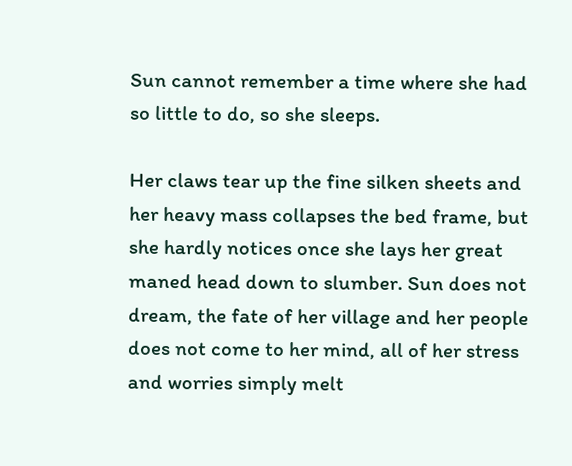Sun cannot remember a time where she had so little to do, so she sleeps.

Her claws tear up the fine silken sheets and her heavy mass collapses the bed frame, but she hardly notices once she lays her great maned head down to slumber. Sun does not dream, the fate of her village and her people does not come to her mind, all of her stress and worries simply melt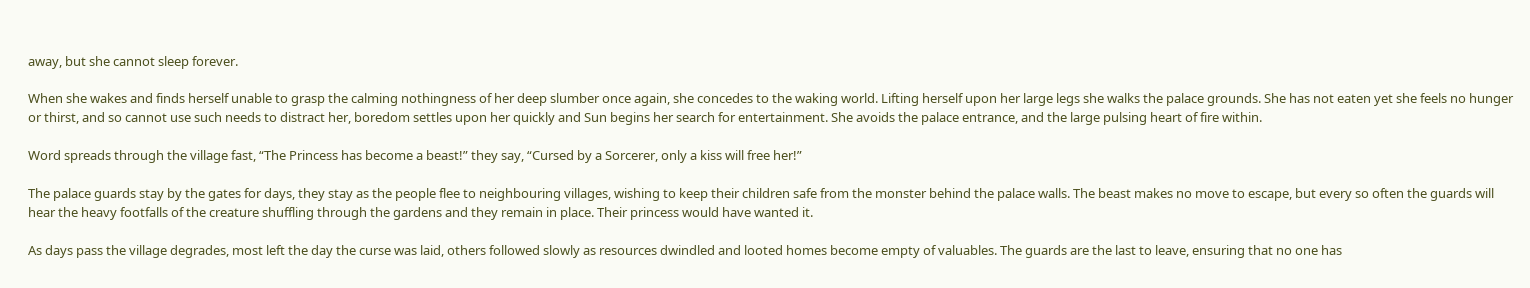away, but she cannot sleep forever.

When she wakes and finds herself unable to grasp the calming nothingness of her deep slumber once again, she concedes to the waking world. Lifting herself upon her large legs she walks the palace grounds. She has not eaten yet she feels no hunger or thirst, and so cannot use such needs to distract her, boredom settles upon her quickly and Sun begins her search for entertainment. She avoids the palace entrance, and the large pulsing heart of fire within.

Word spreads through the village fast, “The Princess has become a beast!” they say, “Cursed by a Sorcerer, only a kiss will free her!”

The palace guards stay by the gates for days, they stay as the people flee to neighbouring villages, wishing to keep their children safe from the monster behind the palace walls. The beast makes no move to escape, but every so often the guards will hear the heavy footfalls of the creature shuffling through the gardens and they remain in place. Their princess would have wanted it.

As days pass the village degrades, most left the day the curse was laid, others followed slowly as resources dwindled and looted homes become empty of valuables. The guards are the last to leave, ensuring that no one has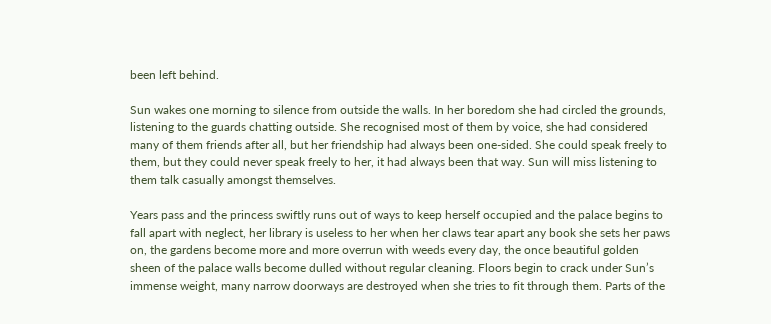been left behind.

Sun wakes one morning to silence from outside the walls. In her boredom she had circled the grounds, listening to the guards chatting outside. She recognised most of them by voice, she had considered many of them friends after all, but her friendship had always been one-sided. She could speak freely to them, but they could never speak freely to her, it had always been that way. Sun will miss listening to them talk casually amongst themselves.

Years pass and the princess swiftly runs out of ways to keep herself occupied and the palace begins to fall apart with neglect, her library is useless to her when her claws tear apart any book she sets her paws on, the gardens become more and more overrun with weeds every day, the once beautiful golden sheen of the palace walls become dulled without regular cleaning. Floors begin to crack under Sun’s immense weight, many narrow doorways are destroyed when she tries to fit through them. Parts of the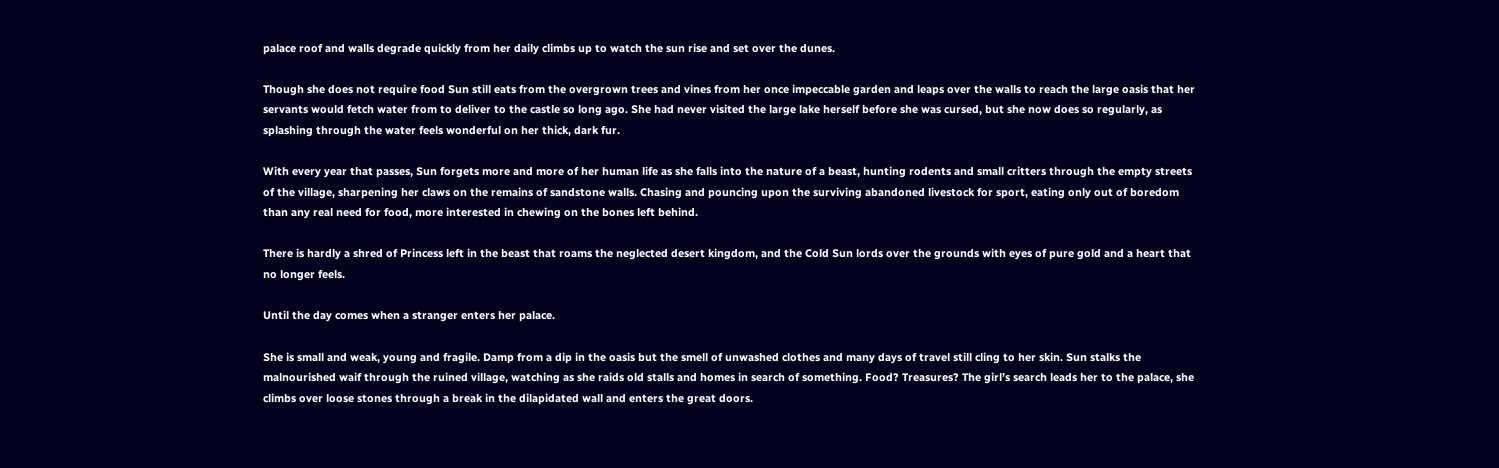palace roof and walls degrade quickly from her daily climbs up to watch the sun rise and set over the dunes.

Though she does not require food Sun still eats from the overgrown trees and vines from her once impeccable garden and leaps over the walls to reach the large oasis that her servants would fetch water from to deliver to the castle so long ago. She had never visited the large lake herself before she was cursed, but she now does so regularly, as splashing through the water feels wonderful on her thick, dark fur.

With every year that passes, Sun forgets more and more of her human life as she falls into the nature of a beast, hunting rodents and small critters through the empty streets of the village, sharpening her claws on the remains of sandstone walls. Chasing and pouncing upon the surviving abandoned livestock for sport, eating only out of boredom than any real need for food, more interested in chewing on the bones left behind.

There is hardly a shred of Princess left in the beast that roams the neglected desert kingdom, and the Cold Sun lords over the grounds with eyes of pure gold and a heart that no longer feels.

Until the day comes when a stranger enters her palace.

She is small and weak, young and fragile. Damp from a dip in the oasis but the smell of unwashed clothes and many days of travel still cling to her skin. Sun stalks the malnourished waif through the ruined village, watching as she raids old stalls and homes in search of something. Food? Treasures? The girl’s search leads her to the palace, she climbs over loose stones through a break in the dilapidated wall and enters the great doors.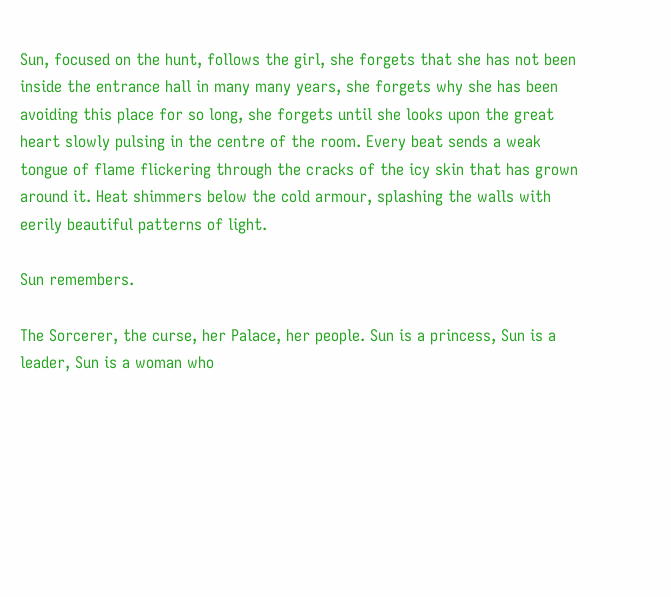Sun, focused on the hunt, follows the girl, she forgets that she has not been inside the entrance hall in many many years, she forgets why she has been avoiding this place for so long, she forgets until she looks upon the great heart slowly pulsing in the centre of the room. Every beat sends a weak tongue of flame flickering through the cracks of the icy skin that has grown around it. Heat shimmers below the cold armour, splashing the walls with eerily beautiful patterns of light.

Sun remembers.

The Sorcerer, the curse, her Palace, her people. Sun is a princess, Sun is a leader, Sun is a woman who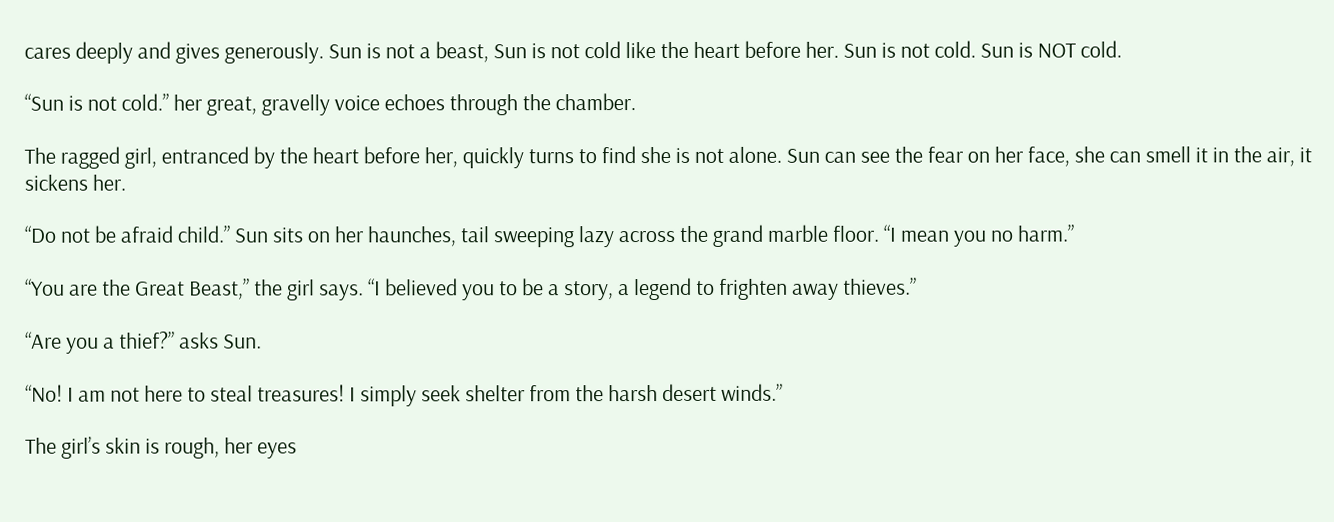cares deeply and gives generously. Sun is not a beast, Sun is not cold like the heart before her. Sun is not cold. Sun is NOT cold.

“Sun is not cold.” her great, gravelly voice echoes through the chamber.

The ragged girl, entranced by the heart before her, quickly turns to find she is not alone. Sun can see the fear on her face, she can smell it in the air, it sickens her.

“Do not be afraid child.” Sun sits on her haunches, tail sweeping lazy across the grand marble floor. “I mean you no harm.”

“You are the Great Beast,” the girl says. “I believed you to be a story, a legend to frighten away thieves.”

“Are you a thief?” asks Sun.

“No! I am not here to steal treasures! I simply seek shelter from the harsh desert winds.”

The girl’s skin is rough, her eyes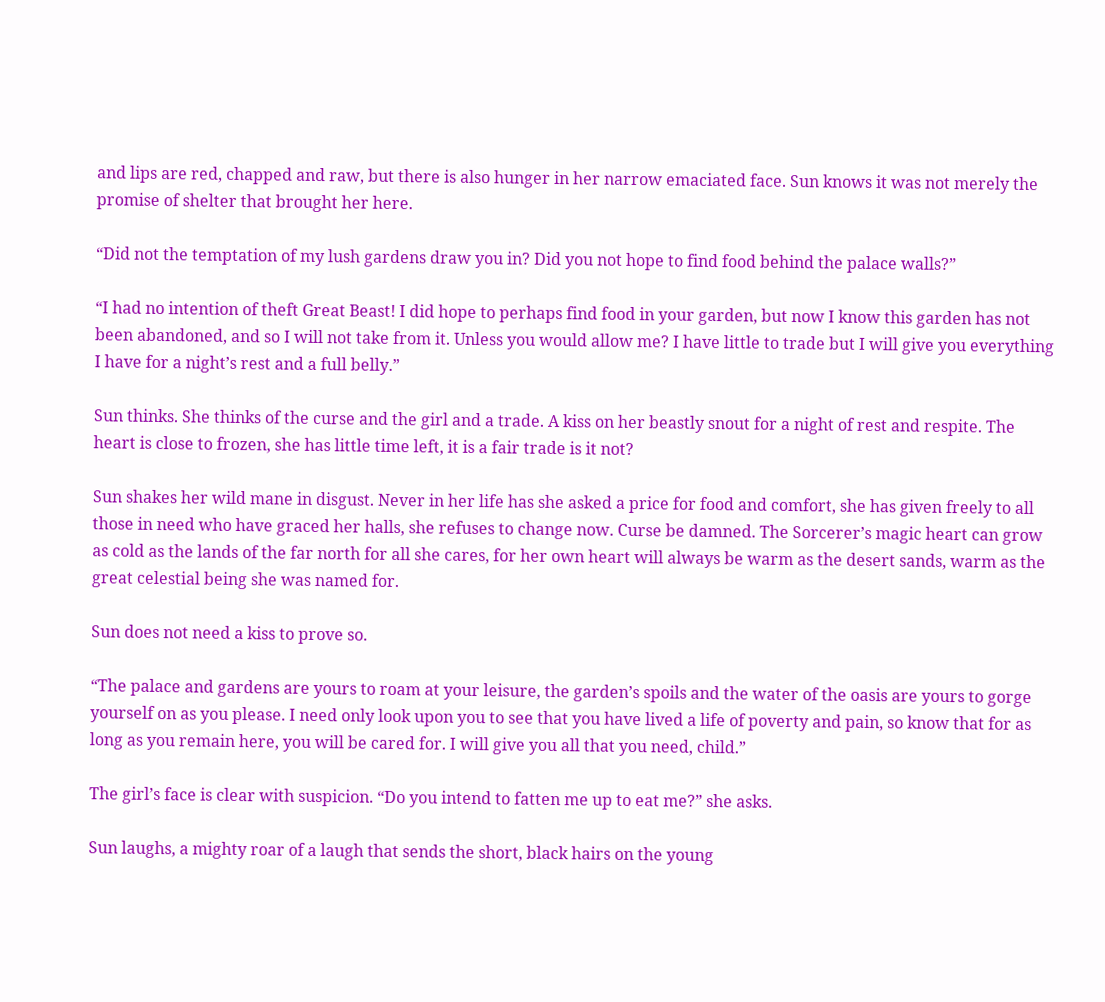and lips are red, chapped and raw, but there is also hunger in her narrow emaciated face. Sun knows it was not merely the promise of shelter that brought her here.

“Did not the temptation of my lush gardens draw you in? Did you not hope to find food behind the palace walls?”

“I had no intention of theft Great Beast! I did hope to perhaps find food in your garden, but now I know this garden has not been abandoned, and so I will not take from it. Unless you would allow me? I have little to trade but I will give you everything I have for a night’s rest and a full belly.”

Sun thinks. She thinks of the curse and the girl and a trade. A kiss on her beastly snout for a night of rest and respite. The heart is close to frozen, she has little time left, it is a fair trade is it not?

Sun shakes her wild mane in disgust. Never in her life has she asked a price for food and comfort, she has given freely to all those in need who have graced her halls, she refuses to change now. Curse be damned. The Sorcerer’s magic heart can grow as cold as the lands of the far north for all she cares, for her own heart will always be warm as the desert sands, warm as the great celestial being she was named for.

Sun does not need a kiss to prove so.

“The palace and gardens are yours to roam at your leisure, the garden’s spoils and the water of the oasis are yours to gorge yourself on as you please. I need only look upon you to see that you have lived a life of poverty and pain, so know that for as long as you remain here, you will be cared for. I will give you all that you need, child.”

The girl’s face is clear with suspicion. “Do you intend to fatten me up to eat me?” she asks.

Sun laughs, a mighty roar of a laugh that sends the short, black hairs on the young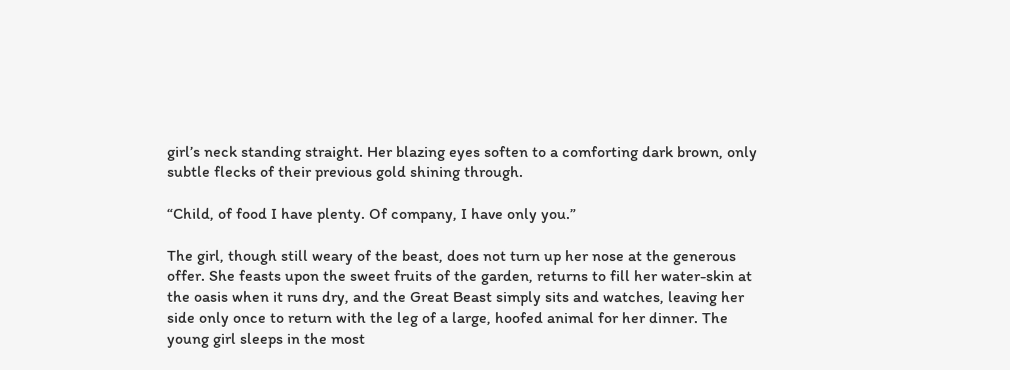girl’s neck standing straight. Her blazing eyes soften to a comforting dark brown, only subtle flecks of their previous gold shining through.

“Child, of food I have plenty. Of company, I have only you.”

The girl, though still weary of the beast, does not turn up her nose at the generous offer. She feasts upon the sweet fruits of the garden, returns to fill her water-skin at the oasis when it runs dry, and the Great Beast simply sits and watches, leaving her side only once to return with the leg of a large, hoofed animal for her dinner. The young girl sleeps in the most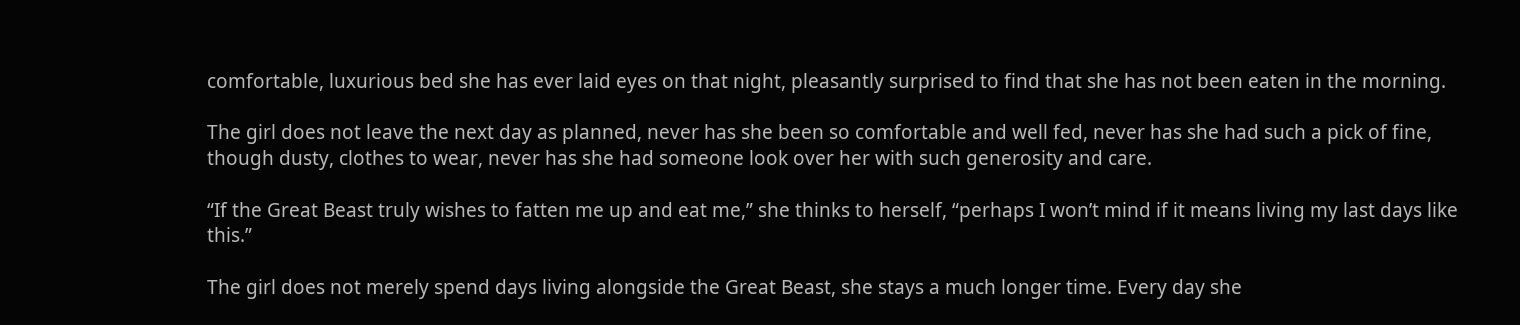comfortable, luxurious bed she has ever laid eyes on that night, pleasantly surprised to find that she has not been eaten in the morning.

The girl does not leave the next day as planned, never has she been so comfortable and well fed, never has she had such a pick of fine, though dusty, clothes to wear, never has she had someone look over her with such generosity and care.

“If the Great Beast truly wishes to fatten me up and eat me,” she thinks to herself, “perhaps I won’t mind if it means living my last days like this.”

The girl does not merely spend days living alongside the Great Beast, she stays a much longer time. Every day she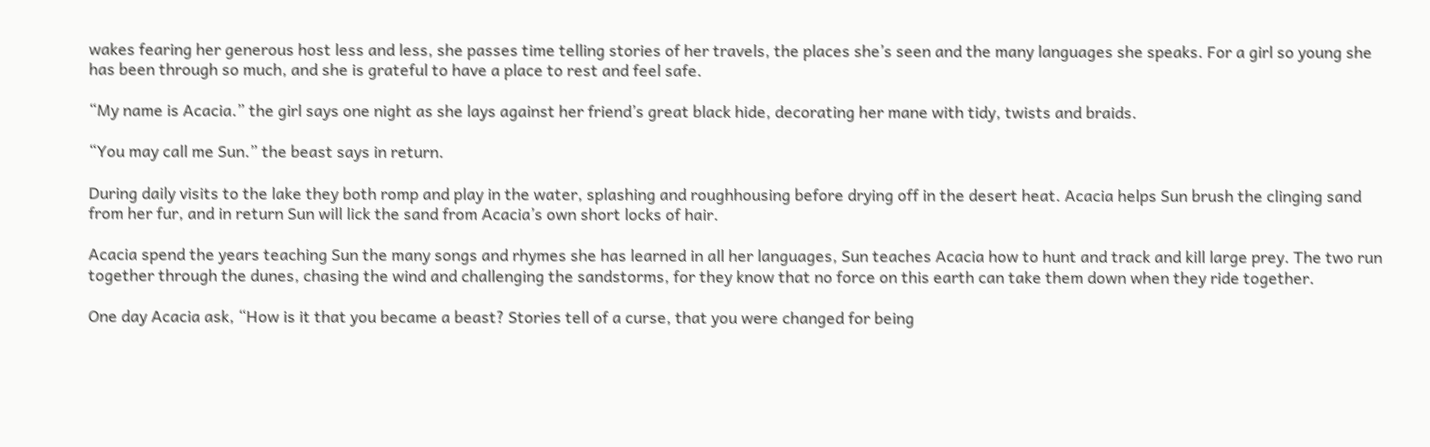wakes fearing her generous host less and less, she passes time telling stories of her travels, the places she’s seen and the many languages she speaks. For a girl so young she has been through so much, and she is grateful to have a place to rest and feel safe.

“My name is Acacia.” the girl says one night as she lays against her friend’s great black hide, decorating her mane with tidy, twists and braids.

“You may call me Sun.” the beast says in return.

During daily visits to the lake they both romp and play in the water, splashing and roughhousing before drying off in the desert heat. Acacia helps Sun brush the clinging sand from her fur, and in return Sun will lick the sand from Acacia’s own short locks of hair.

Acacia spend the years teaching Sun the many songs and rhymes she has learned in all her languages, Sun teaches Acacia how to hunt and track and kill large prey. The two run together through the dunes, chasing the wind and challenging the sandstorms, for they know that no force on this earth can take them down when they ride together.

One day Acacia ask, “How is it that you became a beast? Stories tell of a curse, that you were changed for being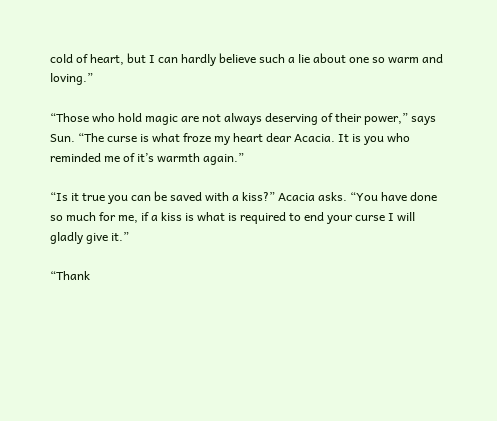cold of heart, but I can hardly believe such a lie about one so warm and loving.”

“Those who hold magic are not always deserving of their power,” says Sun. “The curse is what froze my heart dear Acacia. It is you who reminded me of it’s warmth again.”

“Is it true you can be saved with a kiss?” Acacia asks. “You have done so much for me, if a kiss is what is required to end your curse I will gladly give it.”

“Thank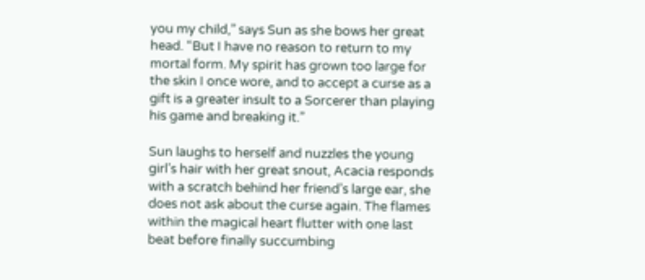you my child,” says Sun as she bows her great head. “But I have no reason to return to my mortal form. My spirit has grown too large for the skin I once wore, and to accept a curse as a gift is a greater insult to a Sorcerer than playing his game and breaking it.”

Sun laughs to herself and nuzzles the young girl’s hair with her great snout, Acacia responds with a scratch behind her friend’s large ear, she does not ask about the curse again. The flames within the magical heart flutter with one last beat before finally succumbing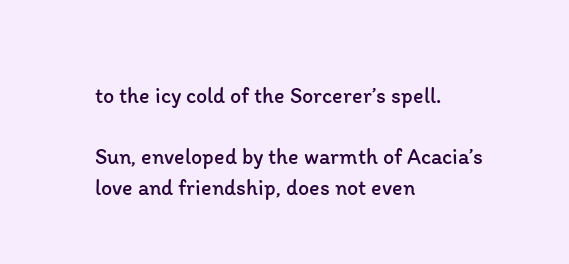to the icy cold of the Sorcerer’s spell.

Sun, enveloped by the warmth of Acacia’s love and friendship, does not even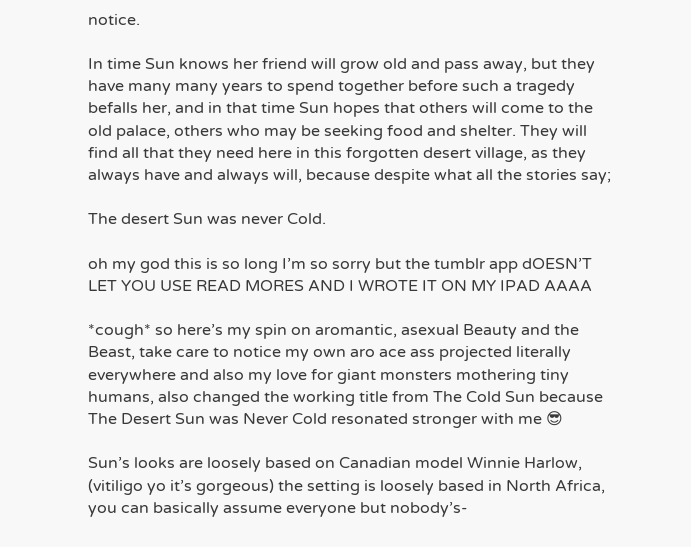notice.

In time Sun knows her friend will grow old and pass away, but they have many many years to spend together before such a tragedy befalls her, and in that time Sun hopes that others will come to the old palace, others who may be seeking food and shelter. They will find all that they need here in this forgotten desert village, as they always have and always will, because despite what all the stories say;

The desert Sun was never Cold.

oh my god this is so long I’m so sorry but the tumblr app dOESN’T LET YOU USE READ MORES AND I WROTE IT ON MY IPAD AAAA

*cough* so here’s my spin on aromantic, asexual Beauty and the Beast, take care to notice my own aro ace ass projected literally everywhere and also my love for giant monsters mothering tiny humans, also changed the working title from The Cold Sun because The Desert Sun was Never Cold resonated stronger with me 😎

Sun’s looks are loosely based on Canadian model Winnie Harlow, (vitiligo yo it’s gorgeous) the setting is loosely based in North Africa, you can basically assume everyone but nobody’s-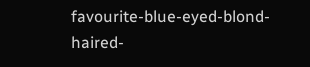favourite-blue-eyed-blond-haired-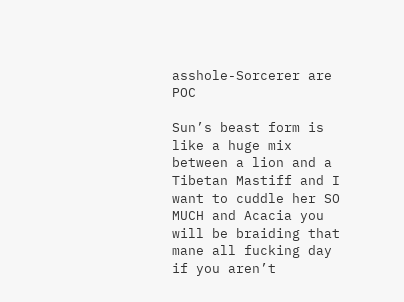asshole-Sorcerer are POC

Sun’s beast form is like a huge mix between a lion and a Tibetan Mastiff and I want to cuddle her SO MUCH and Acacia you will be braiding that mane all fucking day if you aren’t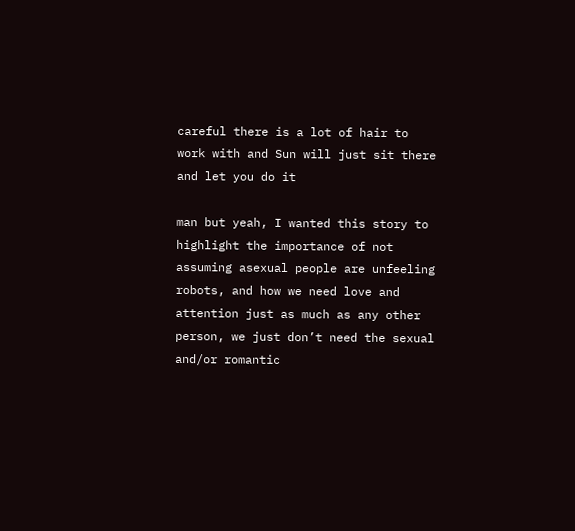careful there is a lot of hair to work with and Sun will just sit there and let you do it

man but yeah, I wanted this story to highlight the importance of not assuming asexual people are unfeeling robots, and how we need love and attention just as much as any other person, we just don’t need the sexual and/or romantic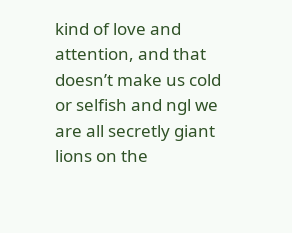kind of love and attention, and that doesn’t make us cold or selfish and ngl we are all secretly giant lions on the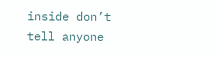inside don’t tell anyone